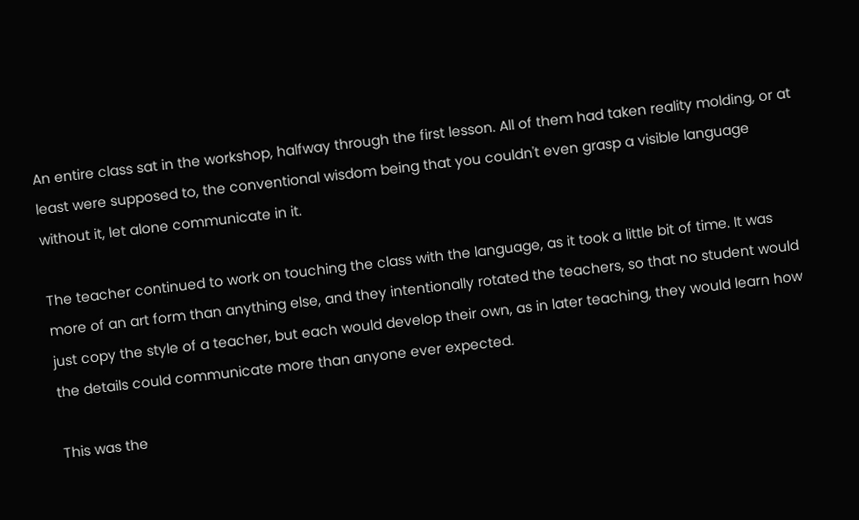An entire class sat in the workshop, halfway through the first lesson. All of them had taken reality molding, or at least were supposed to, the conventional wisdom being that you couldn't even grasp a visible language without it, let alone communicate in it.

The teacher continued to work on touching the class with the language, as it took a little bit of time. It was more of an art form than anything else, and they intentionally rotated the teachers, so that no student would just copy the style of a teacher, but each would develop their own, as in later teaching, they would learn how the details could communicate more than anyone ever expected.

This was the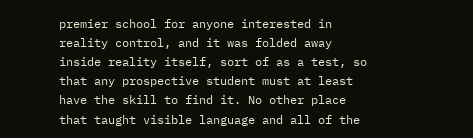premier school for anyone interested in reality control, and it was folded away inside reality itself, sort of as a test, so that any prospective student must at least have the skill to find it. No other place that taught visible language and all of the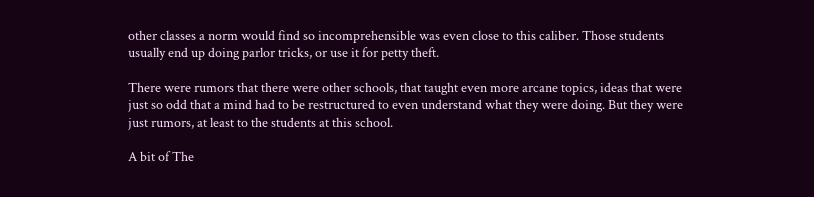other classes a norm would find so incomprehensible was even close to this caliber. Those students usually end up doing parlor tricks, or use it for petty theft.

There were rumors that there were other schools, that taught even more arcane topics, ideas that were just so odd that a mind had to be restructured to even understand what they were doing. But they were just rumors, at least to the students at this school.

A bit of The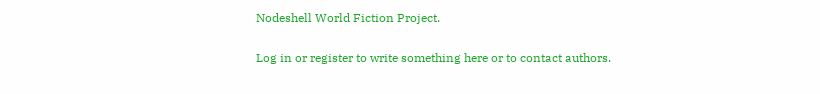Nodeshell World Fiction Project.

Log in or register to write something here or to contact authors.